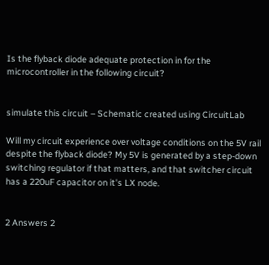Is the flyback diode adequate protection in for the microcontroller in the following circuit?


simulate this circuit – Schematic created using CircuitLab

Will my circuit experience over voltage conditions on the 5V rail despite the flyback diode? My 5V is generated by a step-down switching regulator if that matters, and that switcher circuit has a 220uF capacitor on it's LX node.


2 Answers 2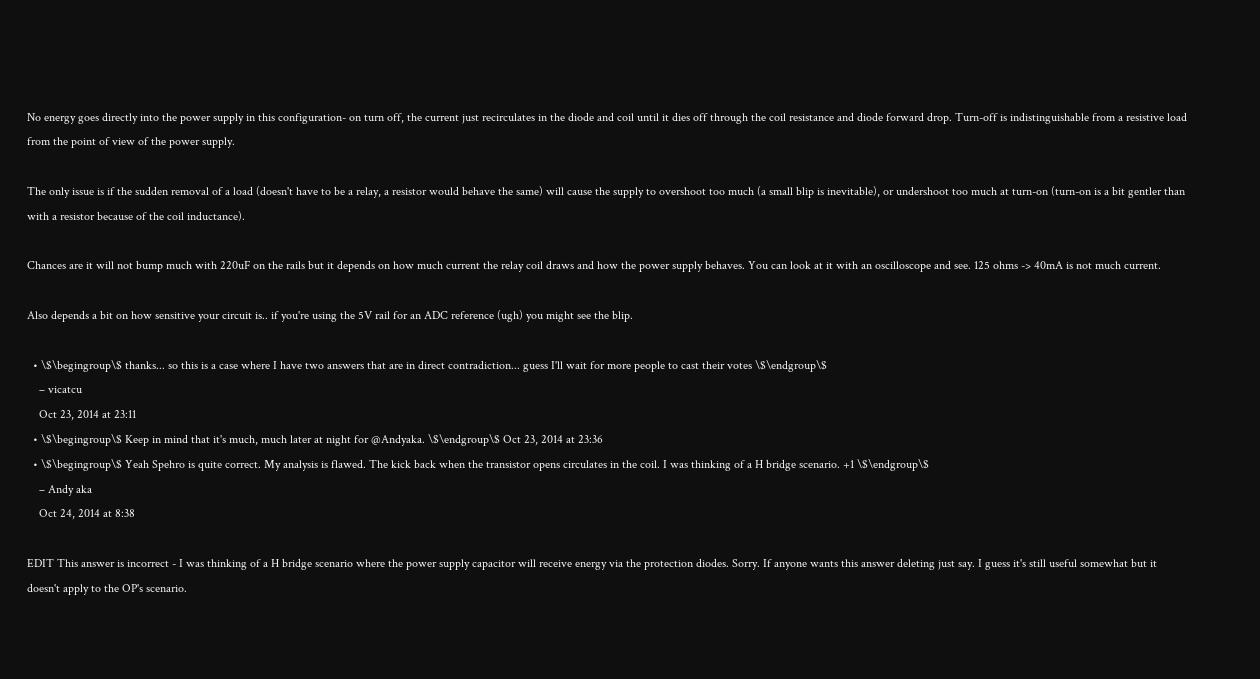No energy goes directly into the power supply in this configuration- on turn off, the current just recirculates in the diode and coil until it dies off through the coil resistance and diode forward drop. Turn-off is indistinguishable from a resistive load from the point of view of the power supply.

The only issue is if the sudden removal of a load (doesn't have to be a relay, a resistor would behave the same) will cause the supply to overshoot too much (a small blip is inevitable), or undershoot too much at turn-on (turn-on is a bit gentler than with a resistor because of the coil inductance).

Chances are it will not bump much with 220uF on the rails but it depends on how much current the relay coil draws and how the power supply behaves. You can look at it with an oscilloscope and see. 125 ohms -> 40mA is not much current.

Also depends a bit on how sensitive your circuit is.. if you're using the 5V rail for an ADC reference (ugh) you might see the blip.

  • \$\begingroup\$ thanks... so this is a case where I have two answers that are in direct contradiction... guess I'll wait for more people to cast their votes \$\endgroup\$
    – vicatcu
    Oct 23, 2014 at 23:11
  • \$\begingroup\$ Keep in mind that it's much, much later at night for @Andyaka. \$\endgroup\$ Oct 23, 2014 at 23:36
  • \$\begingroup\$ Yeah Spehro is quite correct. My analysis is flawed. The kick back when the transistor opens circulates in the coil. I was thinking of a H bridge scenario. +1 \$\endgroup\$
    – Andy aka
    Oct 24, 2014 at 8:38

EDIT This answer is incorrect - I was thinking of a H bridge scenario where the power supply capacitor will receive energy via the protection diodes. Sorry. If anyone wants this answer deleting just say. I guess it's still useful somewhat but it doesn't apply to the OP's scenario.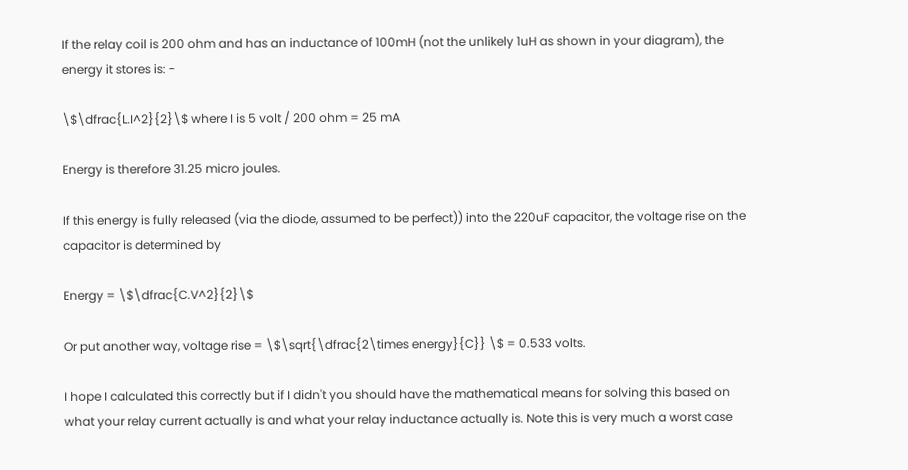If the relay coil is 200 ohm and has an inductance of 100mH (not the unlikely 1uH as shown in your diagram), the energy it stores is: -

\$\dfrac{L.I^2}{2}\$ where I is 5 volt / 200 ohm = 25 mA

Energy is therefore 31.25 micro joules.

If this energy is fully released (via the diode, assumed to be perfect)) into the 220uF capacitor, the voltage rise on the capacitor is determined by

Energy = \$\dfrac{C.V^2}{2}\$

Or put another way, voltage rise = \$\sqrt{\dfrac{2\times energy}{C}} \$ = 0.533 volts.

I hope I calculated this correctly but if I didn't you should have the mathematical means for solving this based on what your relay current actually is and what your relay inductance actually is. Note this is very much a worst case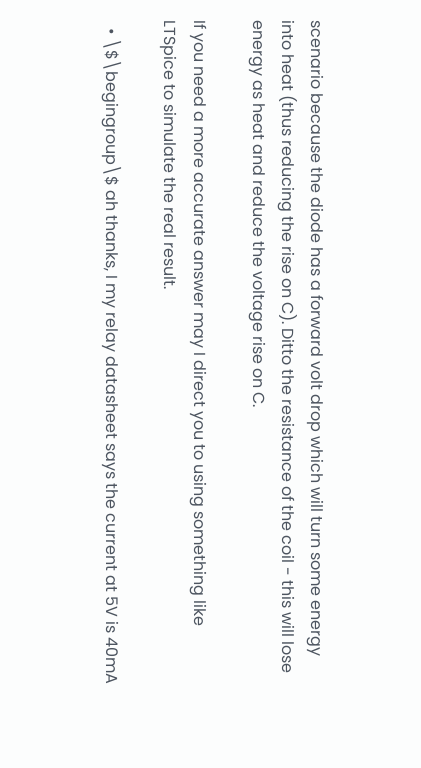scenario because the diode has a forward volt drop which will turn some energy into heat (thus reducing the rise on C). Ditto the resistance of the coil - this will lose energy as heat and reduce the voltage rise on C.

If you need a more accurate answer may I direct you to using something like LTSpice to simulate the real result.

  • \$\begingroup\$ ah thanks, I my relay datasheet says the current at 5V is 40mA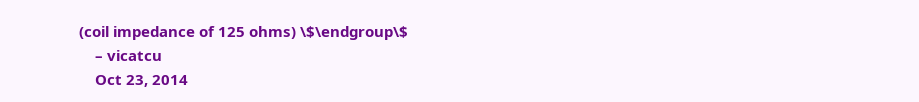(coil impedance of 125 ohms) \$\endgroup\$
    – vicatcu
    Oct 23, 2014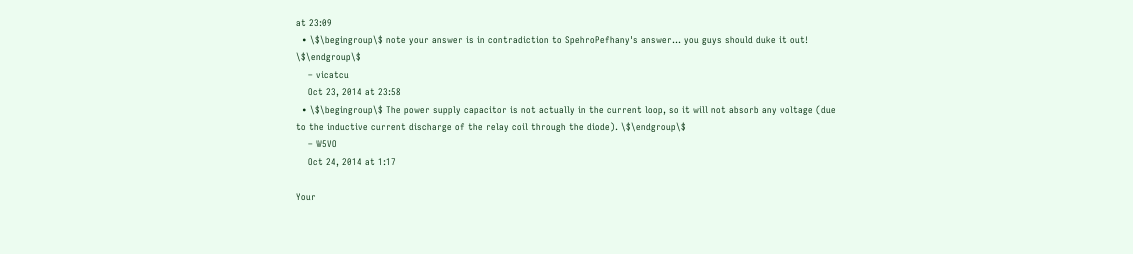at 23:09
  • \$\begingroup\$ note your answer is in contradiction to SpehroPefhany's answer... you guys should duke it out! \$\endgroup\$
    – vicatcu
    Oct 23, 2014 at 23:58
  • \$\begingroup\$ The power supply capacitor is not actually in the current loop, so it will not absorb any voltage (due to the inductive current discharge of the relay coil through the diode). \$\endgroup\$
    – W5VO
    Oct 24, 2014 at 1:17

Your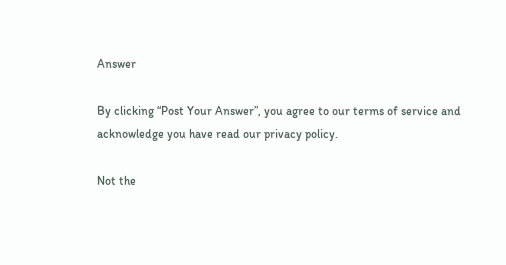Answer

By clicking “Post Your Answer”, you agree to our terms of service and acknowledge you have read our privacy policy.

Not the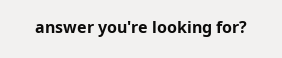answer you're looking for?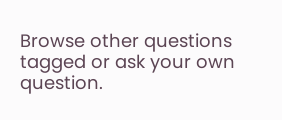Browse other questions tagged or ask your own question.